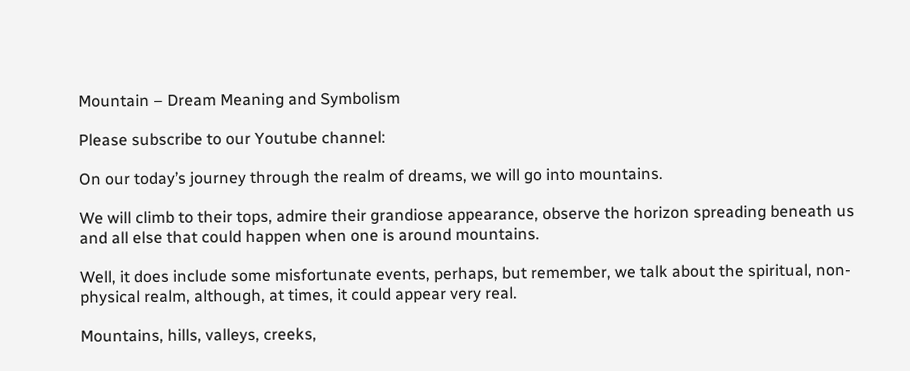Mountain – Dream Meaning and Symbolism

Please subscribe to our Youtube channel:

On our today’s journey through the realm of dreams, we will go into mountains.

We will climb to their tops, admire their grandiose appearance, observe the horizon spreading beneath us and all else that could happen when one is around mountains.

Well, it does include some misfortunate events, perhaps, but remember, we talk about the spiritual, non-physical realm, although, at times, it could appear very real.

Mountains, hills, valleys, creeks,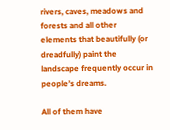rivers, caves, meadows and forests and all other elements that beautifully (or dreadfully) paint the landscape frequently occur in people’s dreams.

All of them have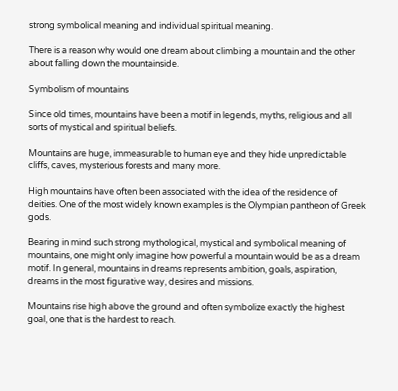strong symbolical meaning and individual spiritual meaning.

There is a reason why would one dream about climbing a mountain and the other about falling down the mountainside.

Symbolism of mountains

Since old times, mountains have been a motif in legends, myths, religious and all sorts of mystical and spiritual beliefs.

Mountains are huge, immeasurable to human eye and they hide unpredictable cliffs, caves, mysterious forests and many more.

High mountains have often been associated with the idea of the residence of deities. One of the most widely known examples is the Olympian pantheon of Greek gods.

Bearing in mind such strong mythological, mystical and symbolical meaning of mountains, one might only imagine how powerful a mountain would be as a dream motif. In general, mountains in dreams represents ambition, goals, aspiration, dreams in the most figurative way, desires and missions.

Mountains rise high above the ground and often symbolize exactly the highest goal, one that is the hardest to reach.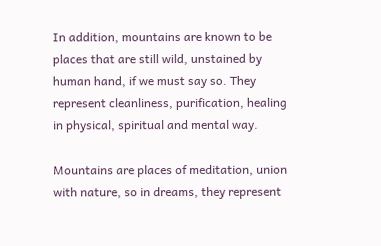In addition, mountains are known to be places that are still wild, unstained by human hand, if we must say so. They represent cleanliness, purification, healing in physical, spiritual and mental way.

Mountains are places of meditation, union with nature, so in dreams, they represent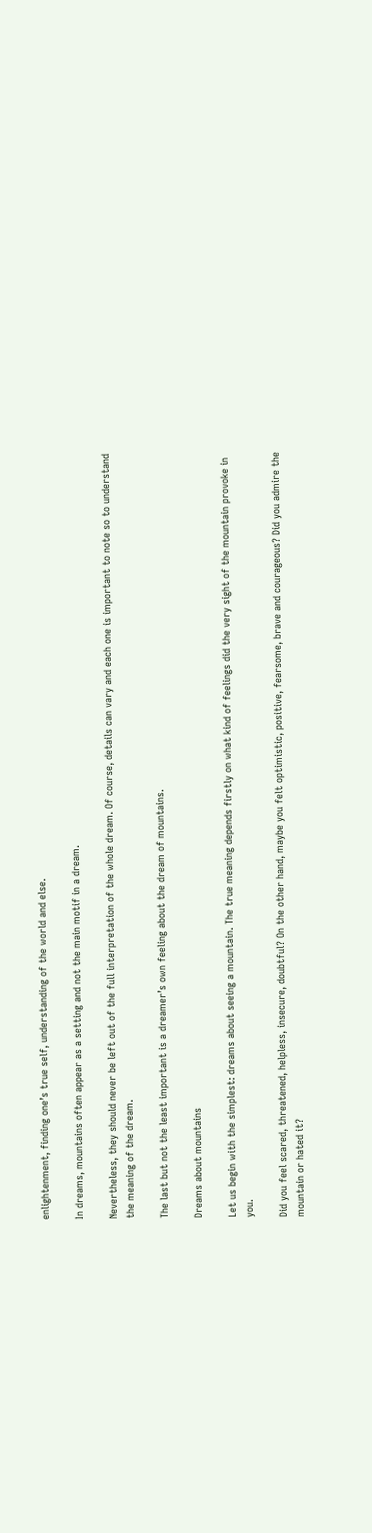enlightenment, finding one’s true self, understanding of the world and else.

In dreams, mountains often appear as a setting and not the main motif in a dream.

Nevertheless, they should never be left out of the full interpretation of the whole dream. Of course, details can vary and each one is important to note so to understand the meaning of the dream.

The last but not the least important is a dreamer’s own feeling about the dream of mountains.

Dreams about mountains

Let us begin with the simplest: dreams about seeing a mountain. The true meaning depends firstly on what kind of feelings did the very sight of the mountain provoke in you.

Did you feel scared, threatened, helpless, insecure, doubtful? On the other hand, maybe you felt optimistic, positive, fearsome, brave and courageous? Did you admire the mountain or hated it?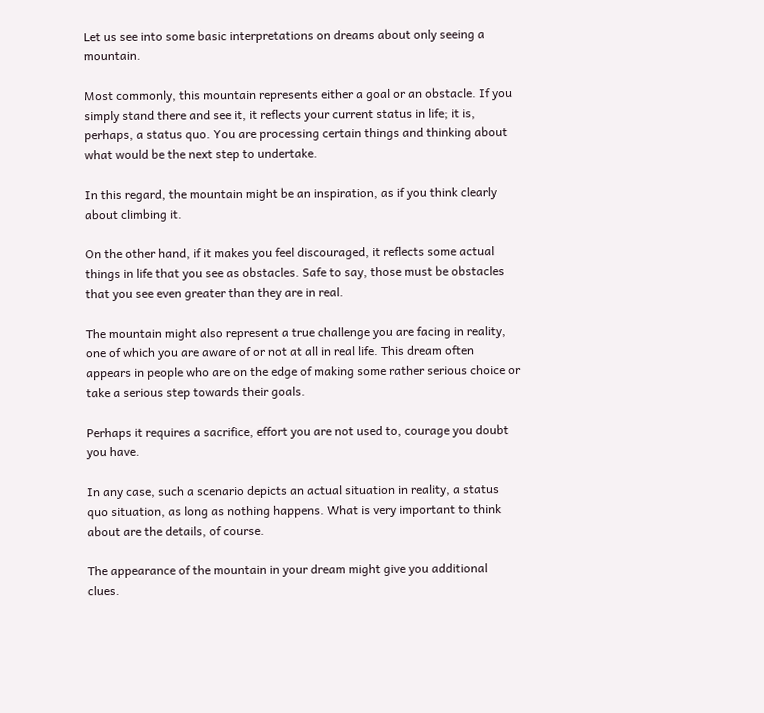Let us see into some basic interpretations on dreams about only seeing a mountain.

Most commonly, this mountain represents either a goal or an obstacle. If you simply stand there and see it, it reflects your current status in life; it is, perhaps, a status quo. You are processing certain things and thinking about what would be the next step to undertake.

In this regard, the mountain might be an inspiration, as if you think clearly about climbing it.

On the other hand, if it makes you feel discouraged, it reflects some actual things in life that you see as obstacles. Safe to say, those must be obstacles that you see even greater than they are in real.

The mountain might also represent a true challenge you are facing in reality, one of which you are aware of or not at all in real life. This dream often appears in people who are on the edge of making some rather serious choice or take a serious step towards their goals.

Perhaps it requires a sacrifice, effort you are not used to, courage you doubt you have.

In any case, such a scenario depicts an actual situation in reality, a status quo situation, as long as nothing happens. What is very important to think about are the details, of course.

The appearance of the mountain in your dream might give you additional clues.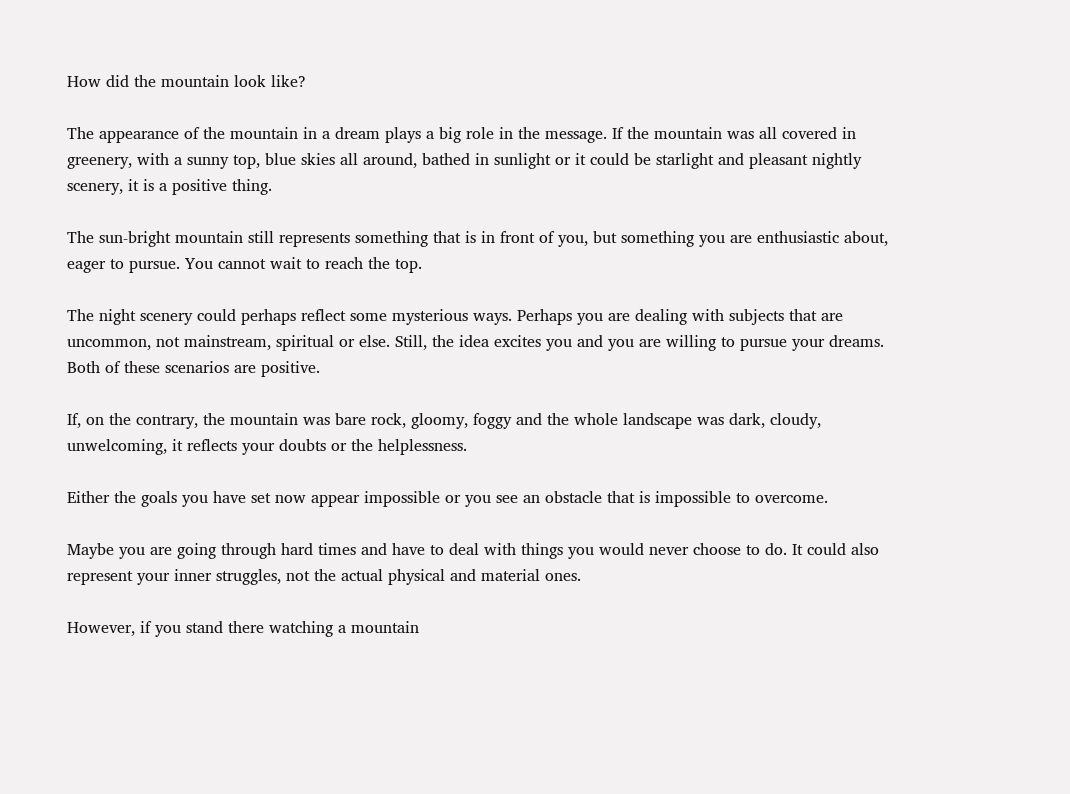How did the mountain look like?

The appearance of the mountain in a dream plays a big role in the message. If the mountain was all covered in greenery, with a sunny top, blue skies all around, bathed in sunlight or it could be starlight and pleasant nightly scenery, it is a positive thing.

The sun-bright mountain still represents something that is in front of you, but something you are enthusiastic about, eager to pursue. You cannot wait to reach the top.

The night scenery could perhaps reflect some mysterious ways. Perhaps you are dealing with subjects that are uncommon, not mainstream, spiritual or else. Still, the idea excites you and you are willing to pursue your dreams. Both of these scenarios are positive.

If, on the contrary, the mountain was bare rock, gloomy, foggy and the whole landscape was dark, cloudy, unwelcoming, it reflects your doubts or the helplessness.

Either the goals you have set now appear impossible or you see an obstacle that is impossible to overcome.

Maybe you are going through hard times and have to deal with things you would never choose to do. It could also represent your inner struggles, not the actual physical and material ones.

However, if you stand there watching a mountain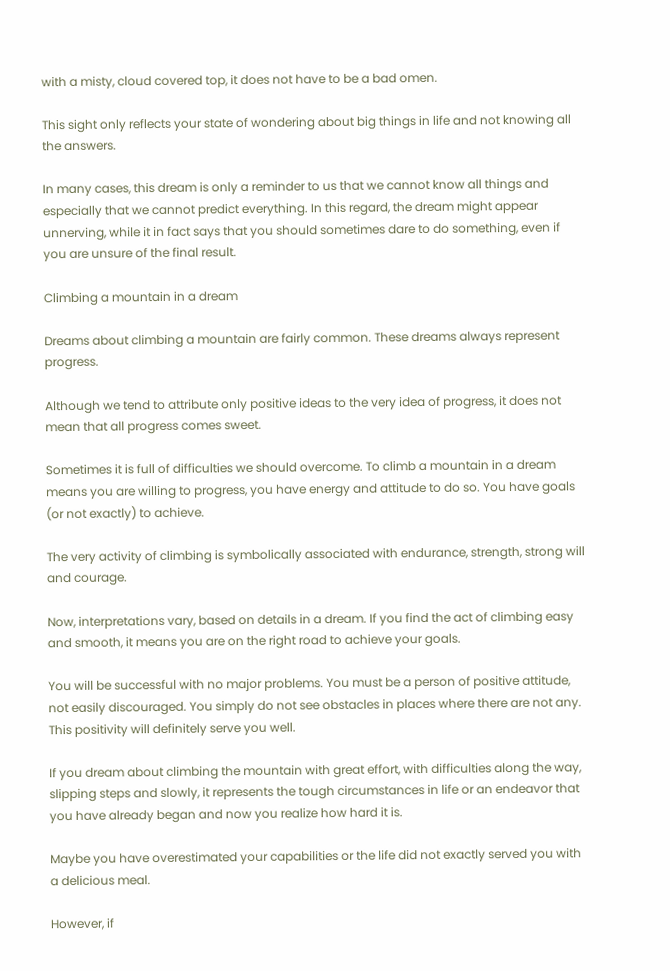with a misty, cloud covered top, it does not have to be a bad omen.

This sight only reflects your state of wondering about big things in life and not knowing all the answers.

In many cases, this dream is only a reminder to us that we cannot know all things and especially that we cannot predict everything. In this regard, the dream might appear unnerving, while it in fact says that you should sometimes dare to do something, even if you are unsure of the final result.

Climbing a mountain in a dream

Dreams about climbing a mountain are fairly common. These dreams always represent progress.

Although we tend to attribute only positive ideas to the very idea of progress, it does not mean that all progress comes sweet.

Sometimes it is full of difficulties we should overcome. To climb a mountain in a dream means you are willing to progress, you have energy and attitude to do so. You have goals (or not exactly) to achieve.

The very activity of climbing is symbolically associated with endurance, strength, strong will and courage.

Now, interpretations vary, based on details in a dream. If you find the act of climbing easy and smooth, it means you are on the right road to achieve your goals.

You will be successful with no major problems. You must be a person of positive attitude, not easily discouraged. You simply do not see obstacles in places where there are not any. This positivity will definitely serve you well.

If you dream about climbing the mountain with great effort, with difficulties along the way, slipping steps and slowly, it represents the tough circumstances in life or an endeavor that you have already began and now you realize how hard it is.

Maybe you have overestimated your capabilities or the life did not exactly served you with a delicious meal.

However, if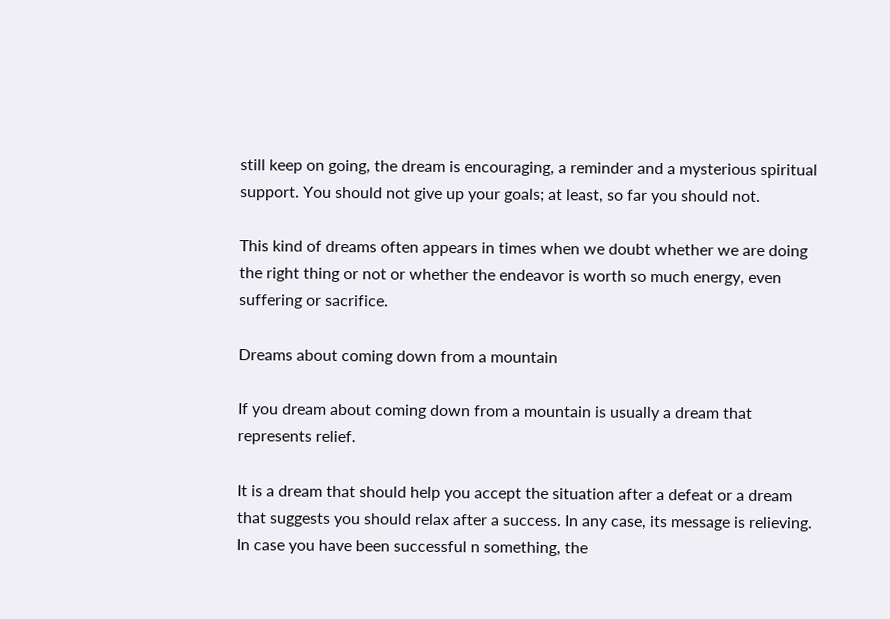still keep on going, the dream is encouraging, a reminder and a mysterious spiritual support. You should not give up your goals; at least, so far you should not.

This kind of dreams often appears in times when we doubt whether we are doing the right thing or not or whether the endeavor is worth so much energy, even suffering or sacrifice.

Dreams about coming down from a mountain

If you dream about coming down from a mountain is usually a dream that represents relief.

It is a dream that should help you accept the situation after a defeat or a dream that suggests you should relax after a success. In any case, its message is relieving. In case you have been successful n something, the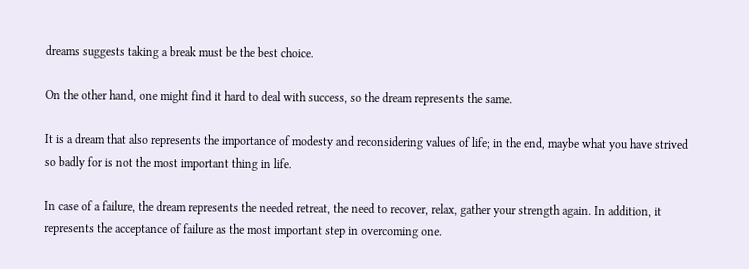dreams suggests taking a break must be the best choice.

On the other hand, one might find it hard to deal with success, so the dream represents the same.

It is a dream that also represents the importance of modesty and reconsidering values of life; in the end, maybe what you have strived so badly for is not the most important thing in life.

In case of a failure, the dream represents the needed retreat, the need to recover, relax, gather your strength again. In addition, it represents the acceptance of failure as the most important step in overcoming one.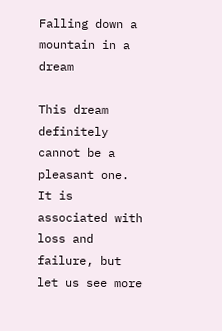Falling down a mountain in a dream

This dream definitely cannot be a pleasant one. It is associated with loss and failure, but let us see more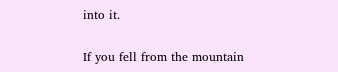into it.

If you fell from the mountain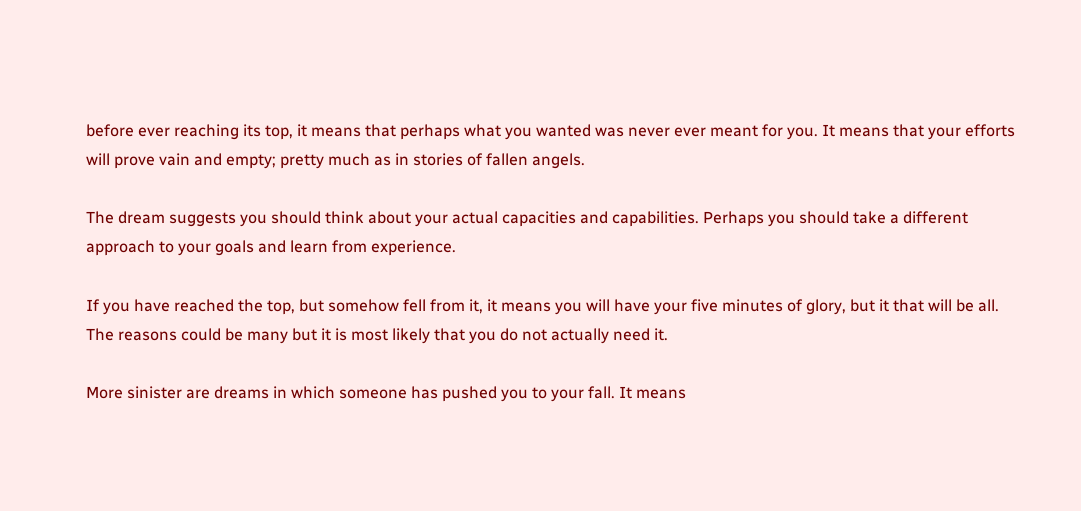before ever reaching its top, it means that perhaps what you wanted was never ever meant for you. It means that your efforts will prove vain and empty; pretty much as in stories of fallen angels.

The dream suggests you should think about your actual capacities and capabilities. Perhaps you should take a different approach to your goals and learn from experience.

If you have reached the top, but somehow fell from it, it means you will have your five minutes of glory, but it that will be all. The reasons could be many but it is most likely that you do not actually need it.

More sinister are dreams in which someone has pushed you to your fall. It means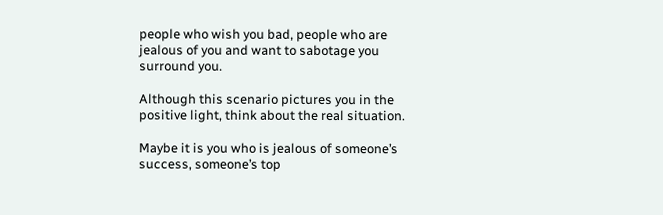people who wish you bad, people who are jealous of you and want to sabotage you surround you.

Although this scenario pictures you in the positive light, think about the real situation.

Maybe it is you who is jealous of someone’s success, someone’s top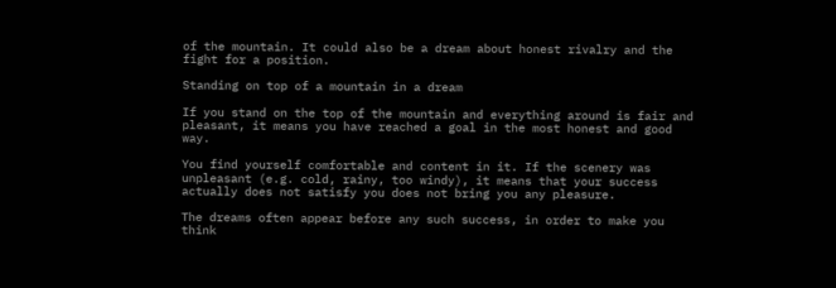of the mountain. It could also be a dream about honest rivalry and the fight for a position.

Standing on top of a mountain in a dream

If you stand on the top of the mountain and everything around is fair and pleasant, it means you have reached a goal in the most honest and good way.

You find yourself comfortable and content in it. If the scenery was unpleasant (e.g. cold, rainy, too windy), it means that your success actually does not satisfy you does not bring you any pleasure.

The dreams often appear before any such success, in order to make you think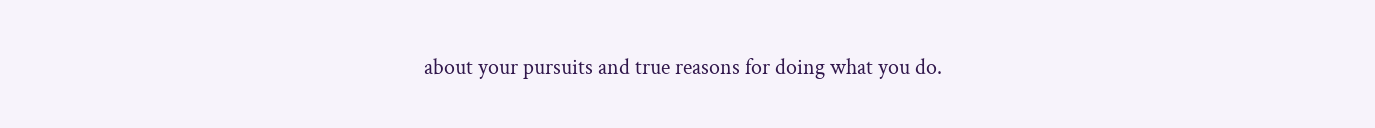about your pursuits and true reasons for doing what you do.